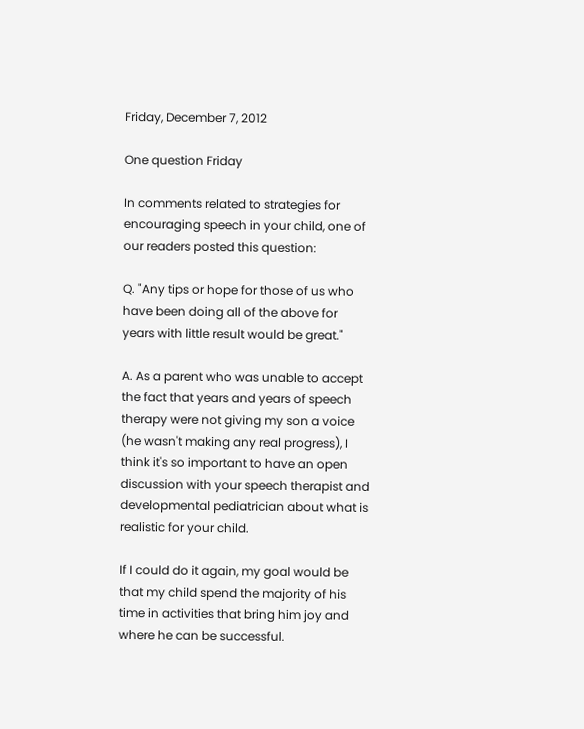Friday, December 7, 2012

One question Friday

In comments related to strategies for encouraging speech in your child, one of our readers posted this question:

Q. "Any tips or hope for those of us who have been doing all of the above for years with little result would be great."

A. As a parent who was unable to accept the fact that years and years of speech therapy were not giving my son a voice (he wasn't making any real progress), I think it's so important to have an open discussion with your speech therapist and developmental pediatrician about what is realistic for your child.

If I could do it again, my goal would be that my child spend the majority of his time in activities that bring him joy and where he can be successful.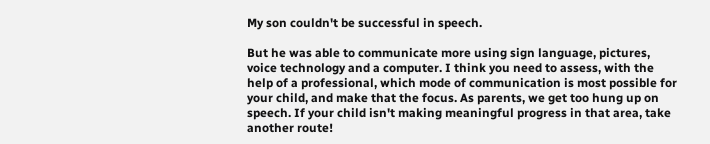My son couldn't be successful in speech.

But he was able to communicate more using sign language, pictures, voice technology and a computer. I think you need to assess, with the help of a professional, which mode of communication is most possible for your child, and make that the focus. As parents, we get too hung up on speech. If your child isn't making meaningful progress in that area, take another route!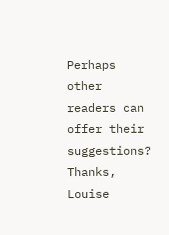Perhaps other readers can offer their suggestions? Thanks, Louise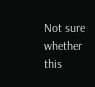Not sure whether this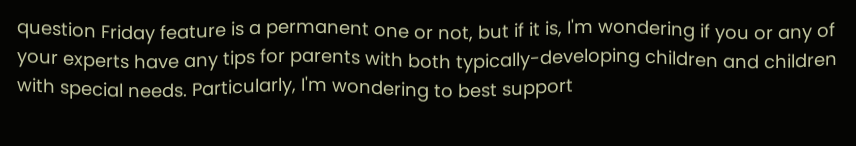question Friday feature is a permanent one or not, but if it is, I'm wondering if you or any of your experts have any tips for parents with both typically-developing children and children with special needs. Particularly, I'm wondering to best support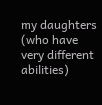my daughters (who have very different abilities)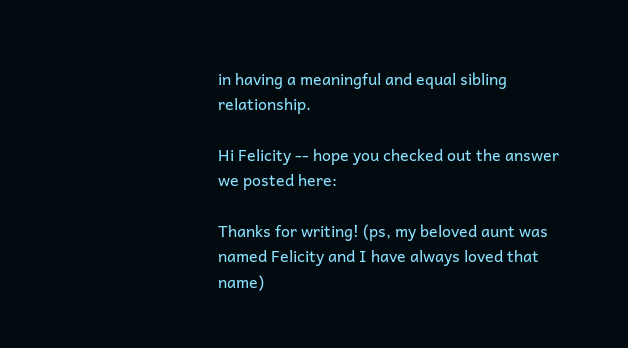in having a meaningful and equal sibling relationship.

Hi Felicity -- hope you checked out the answer we posted here:

Thanks for writing! (ps, my beloved aunt was named Felicity and I have always loved that name)